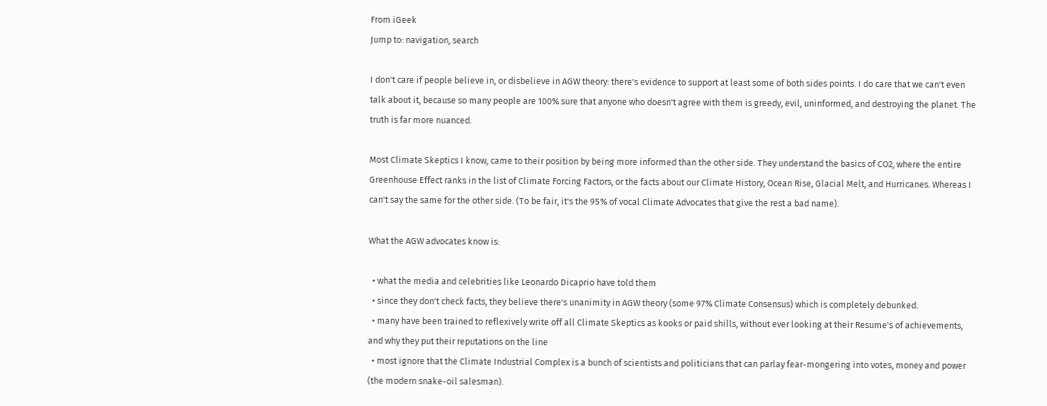From iGeek
Jump to: navigation, search

I don't care if people believe in, or disbelieve in AGW theory: there's evidence to support at least some of both sides points. I do care that we can't even talk about it, because so many people are 100% sure that anyone who doesn't agree with them is greedy, evil, uninformed, and destroying the planet. The truth is far more nuanced.

Most Climate Skeptics I know, came to their position by being more informed than the other side. They understand the basics of CO2, where the entire Greenhouse Effect ranks in the list of Climate Forcing Factors, or the facts about our Climate History, Ocean Rise, Glacial Melt, and Hurricanes. Whereas I can't say the same for the other side. (To be fair, it's the 95% of vocal Climate Advocates that give the rest a bad name).

What the AGW advocates know is:

  • what the media and celebrities like Leonardo Dicaprio have told them
  • since they don't check facts, they believe there's unanimity in AGW theory (some 97% Climate Consensus) which is completely debunked.
  • many have been trained to reflexively write off all Climate Skeptics as kooks or paid shills, without ever looking at their Resume's of achievements, and why they put their reputations on the line
  • most ignore that the Climate Industrial Complex is a bunch of scientists and politicians that can parlay fear-mongering into votes, money and power (the modern snake-oil salesman).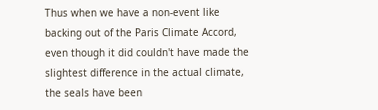Thus when we have a non-event like backing out of the Paris Climate Accord, even though it did couldn't have made the slightest difference in the actual climate, the seals have been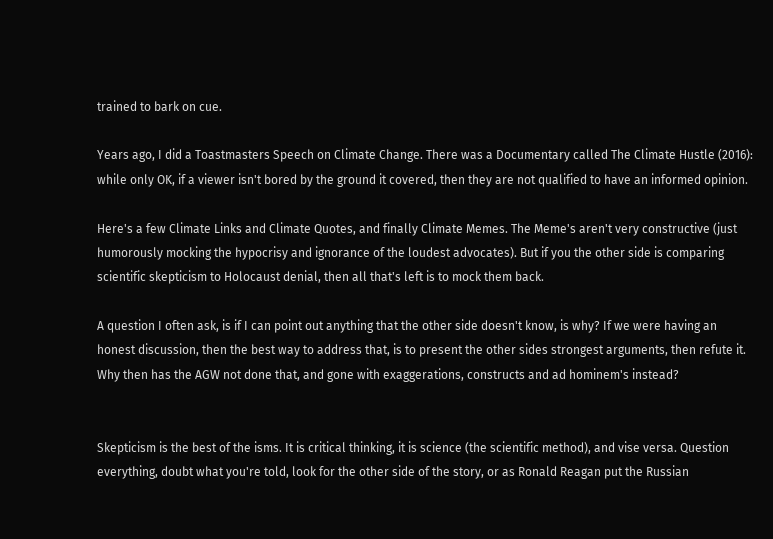trained to bark on cue.

Years ago, I did a Toastmasters Speech on Climate Change. There was a Documentary called The Climate Hustle (2016): while only OK, if a viewer isn't bored by the ground it covered, then they are not qualified to have an informed opinion.

Here's a few Climate Links and Climate Quotes, and finally Climate Memes. The Meme's aren't very constructive (just humorously mocking the hypocrisy and ignorance of the loudest advocates). But if you the other side is comparing scientific skepticism to Holocaust denial, then all that's left is to mock them back.

A question I often ask, is if I can point out anything that the other side doesn't know, is why? If we were having an honest discussion, then the best way to address that, is to present the other sides strongest arguments, then refute it. Why then has the AGW not done that, and gone with exaggerations, constructs and ad hominem's instead?


Skepticism is the best of the isms. It is critical thinking, it is science (the scientific method), and vise versa. Question everything, doubt what you're told, look for the other side of the story, or as Ronald Reagan put the Russian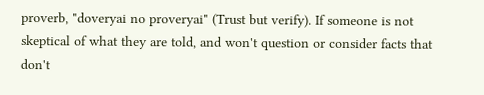proverb, "doveryai no proveryai" (Trust but verify). If someone is not skeptical of what they are told, and won't question or consider facts that don't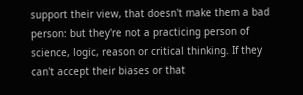support their view, that doesn't make them a bad person: but they're not a practicing person of science, logic, reason or critical thinking. If they can't accept their biases or that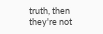truth, then they're not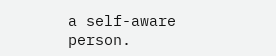a self-aware person.